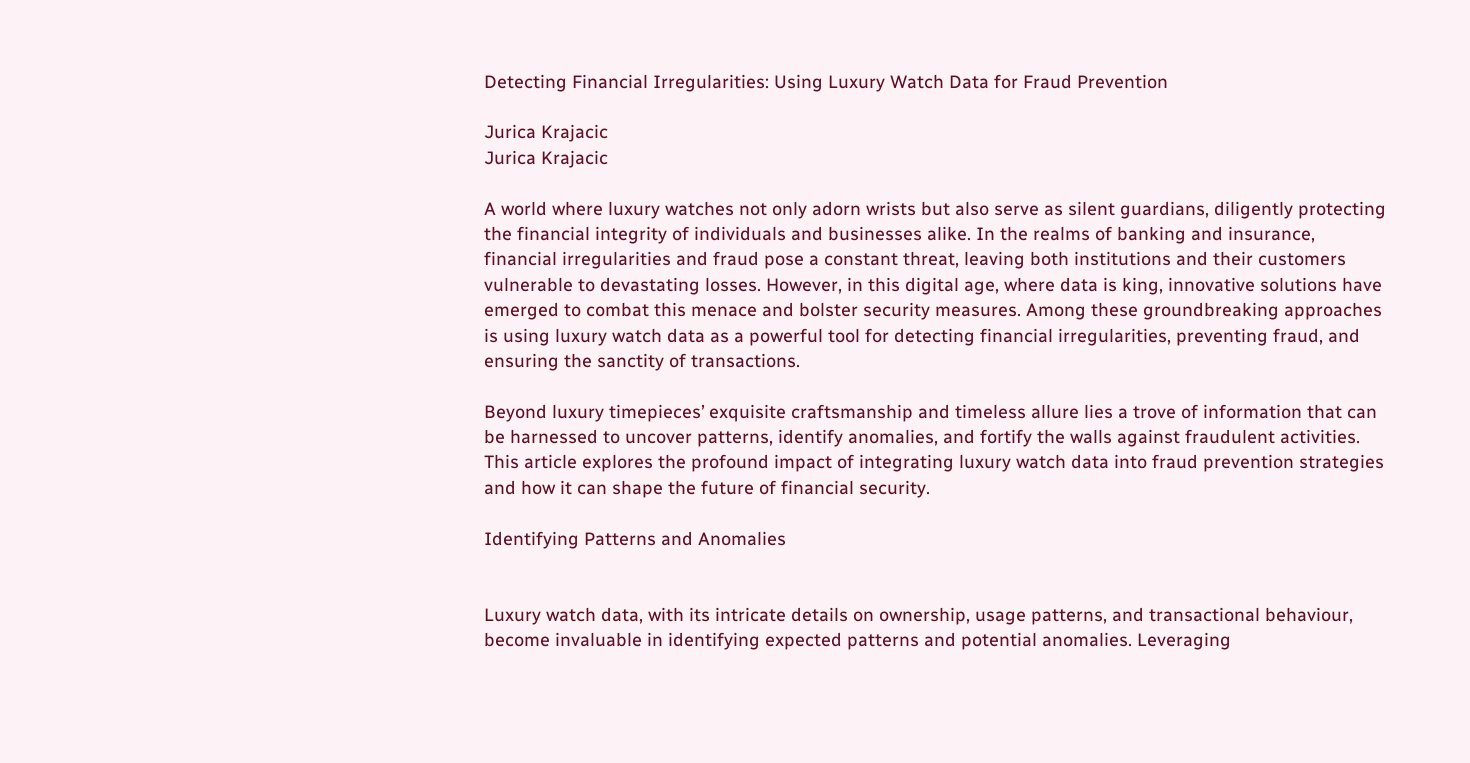Detecting Financial Irregularities: Using Luxury Watch Data for Fraud Prevention

Jurica Krajacic
Jurica Krajacic

A world where luxury watches not only adorn wrists but also serve as silent guardians, diligently protecting the financial integrity of individuals and businesses alike. In the realms of banking and insurance, financial irregularities and fraud pose a constant threat, leaving both institutions and their customers vulnerable to devastating losses. However, in this digital age, where data is king, innovative solutions have emerged to combat this menace and bolster security measures. Among these groundbreaking approaches is using luxury watch data as a powerful tool for detecting financial irregularities, preventing fraud, and ensuring the sanctity of transactions.

Beyond luxury timepieces’ exquisite craftsmanship and timeless allure lies a trove of information that can be harnessed to uncover patterns, identify anomalies, and fortify the walls against fraudulent activities. This article explores the profound impact of integrating luxury watch data into fraud prevention strategies and how it can shape the future of financial security.

Identifying Patterns and Anomalies


Luxury watch data, with its intricate details on ownership, usage patterns, and transactional behaviour, become invaluable in identifying expected patterns and potential anomalies. Leveraging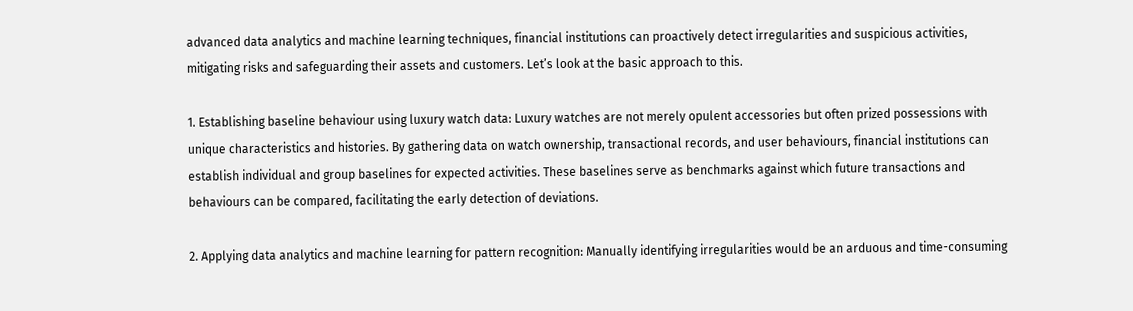advanced data analytics and machine learning techniques, financial institutions can proactively detect irregularities and suspicious activities, mitigating risks and safeguarding their assets and customers. Let’s look at the basic approach to this.

1. Establishing baseline behaviour using luxury watch data: Luxury watches are not merely opulent accessories but often prized possessions with unique characteristics and histories. By gathering data on watch ownership, transactional records, and user behaviours, financial institutions can establish individual and group baselines for expected activities. These baselines serve as benchmarks against which future transactions and behaviours can be compared, facilitating the early detection of deviations.

2. Applying data analytics and machine learning for pattern recognition: Manually identifying irregularities would be an arduous and time-consuming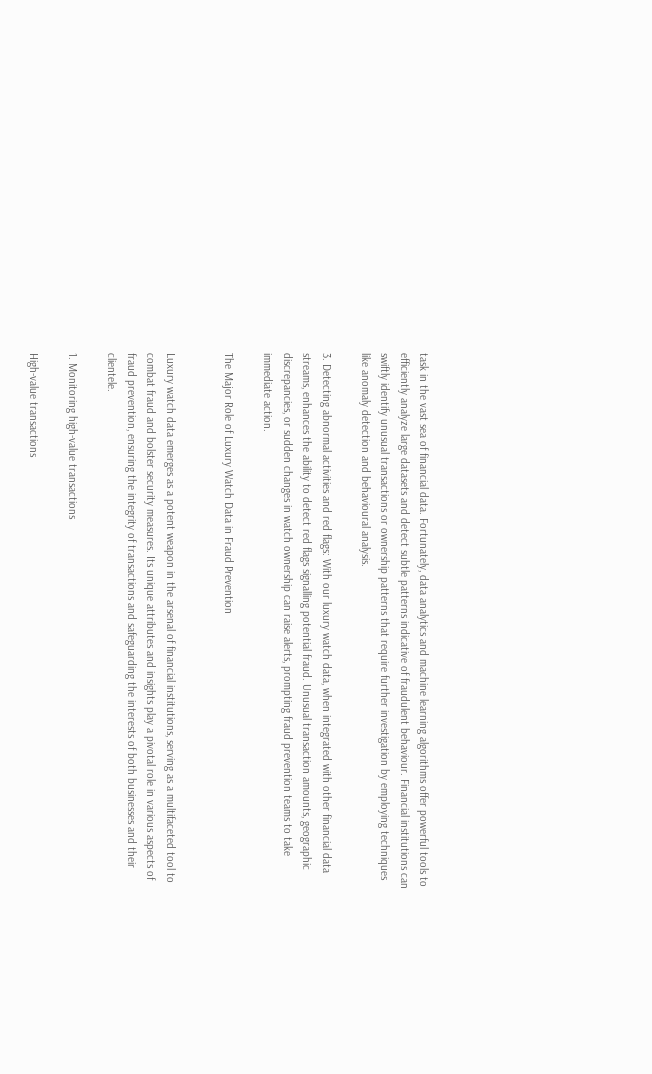task in the vast sea of financial data. Fortunately, data analytics and machine learning algorithms offer powerful tools to efficiently analyze large datasets and detect subtle patterns indicative of fraudulent behaviour. Financial institutions can swiftly identify unusual transactions or ownership patterns that require further investigation by employing techniques like anomaly detection and behavioural analysis.

3. Detecting abnormal activities and red flags: With our luxury watch data, when integrated with other financial data streams, enhances the ability to detect red flags signalling potential fraud. Unusual transaction amounts, geographic discrepancies, or sudden changes in watch ownership can raise alerts, prompting fraud prevention teams to take immediate action.

The Major Role of Luxury Watch Data in Fraud Prevention


Luxury watch data emerges as a potent weapon in the arsenal of financial institutions, serving as a multifaceted tool to combat fraud and bolster security measures. Its unique attributes and insights play a pivotal role in various aspects of fraud prevention, ensuring the integrity of transactions and safeguarding the interests of both businesses and their clientele.

1. Monitoring high-value transactions

High-value transactions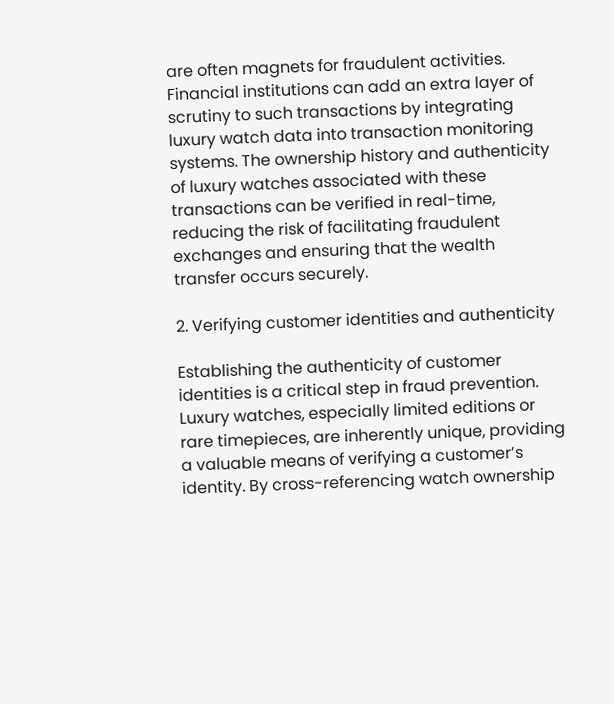are often magnets for fraudulent activities. Financial institutions can add an extra layer of scrutiny to such transactions by integrating luxury watch data into transaction monitoring systems. The ownership history and authenticity of luxury watches associated with these transactions can be verified in real-time, reducing the risk of facilitating fraudulent exchanges and ensuring that the wealth transfer occurs securely.

2. Verifying customer identities and authenticity

Establishing the authenticity of customer identities is a critical step in fraud prevention. Luxury watches, especially limited editions or rare timepieces, are inherently unique, providing a valuable means of verifying a customer’s identity. By cross-referencing watch ownership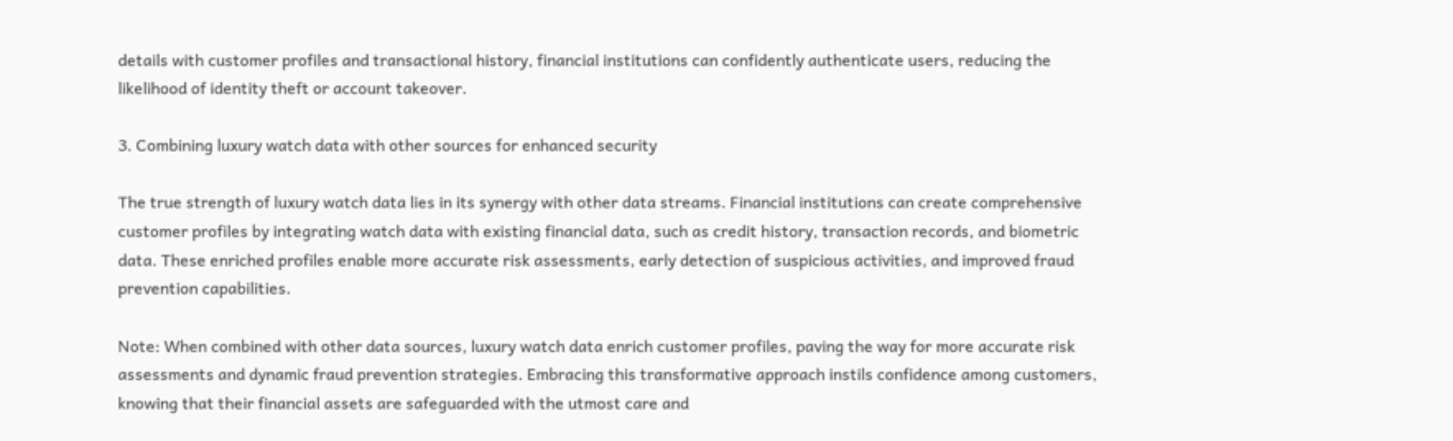details with customer profiles and transactional history, financial institutions can confidently authenticate users, reducing the likelihood of identity theft or account takeover.

3. Combining luxury watch data with other sources for enhanced security

The true strength of luxury watch data lies in its synergy with other data streams. Financial institutions can create comprehensive customer profiles by integrating watch data with existing financial data, such as credit history, transaction records, and biometric data. These enriched profiles enable more accurate risk assessments, early detection of suspicious activities, and improved fraud prevention capabilities.

Note: When combined with other data sources, luxury watch data enrich customer profiles, paving the way for more accurate risk assessments and dynamic fraud prevention strategies. Embracing this transformative approach instils confidence among customers, knowing that their financial assets are safeguarded with the utmost care and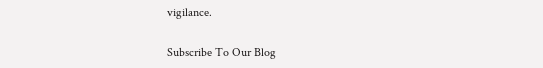vigilance.

Subscribe To Our Blog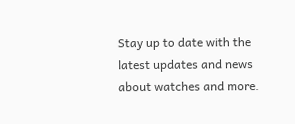Stay up to date with the latest updates and news about watches and more.